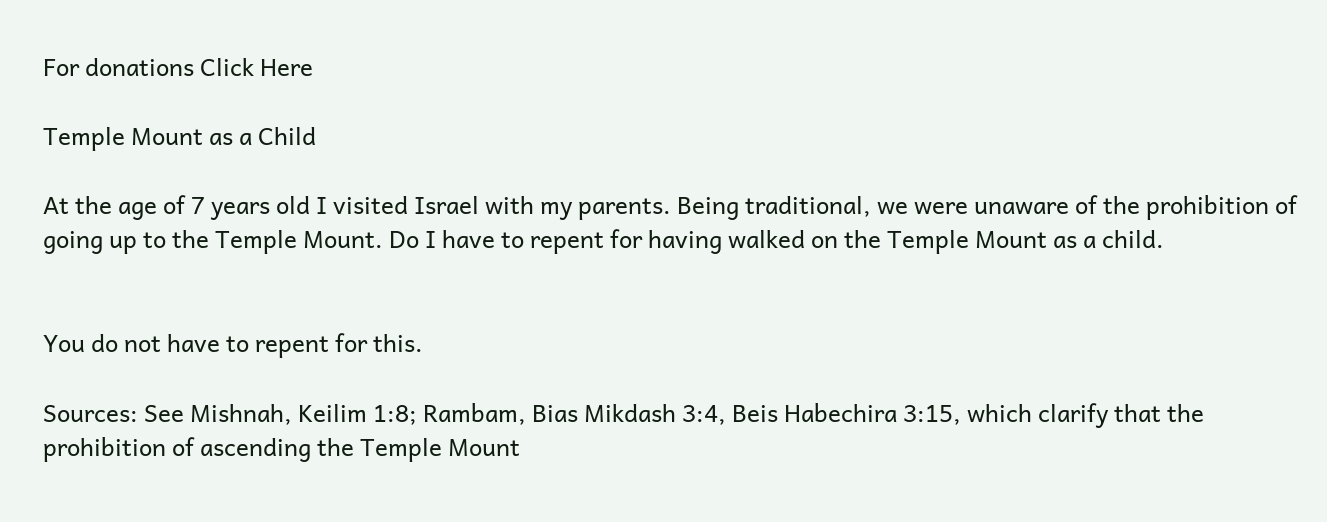For donations Click Here

Temple Mount as a Child

At the age of 7 years old I visited Israel with my parents. Being traditional, we were unaware of the prohibition of going up to the Temple Mount. Do I have to repent for having walked on the Temple Mount as a child.


You do not have to repent for this.

Sources: See Mishnah, Keilim 1:8; Rambam, Bias Mikdash 3:4, Beis Habechira 3:15, which clarify that the prohibition of ascending the Temple Mount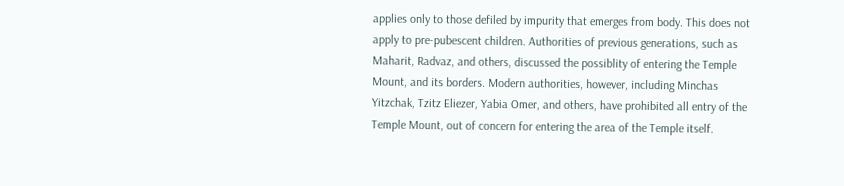applies only to those defiled by impurity that emerges from body. This does not apply to pre-pubescent children. Authorities of previous generations, such as Maharit, Radvaz, and others, discussed the possiblity of entering the Temple Mount, and its borders. Modern authorities, however, including Minchas Yitzchak, Tzitz Eliezer, Yabia Omer, and others, have prohibited all entry of the Temple Mount, out of concern for entering the area of the Temple itself.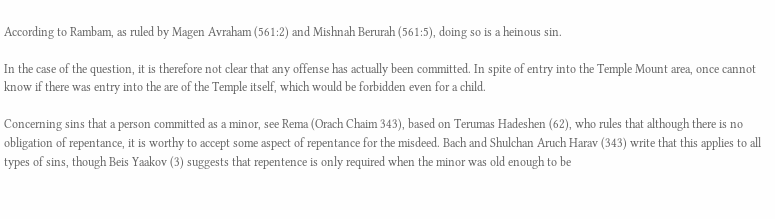According to Rambam, as ruled by Magen Avraham (561:2) and Mishnah Berurah (561:5), doing so is a heinous sin.

In the case of the question, it is therefore not clear that any offense has actually been committed. In spite of entry into the Temple Mount area, once cannot know if there was entry into the are of the Temple itself, which would be forbidden even for a child.

Concerning sins that a person committed as a minor, see Rema (Orach Chaim 343), based on Terumas Hadeshen (62), who rules that although there is no obligation of repentance, it is worthy to accept some aspect of repentance for the misdeed. Bach and Shulchan Aruch Harav (343) write that this applies to all types of sins, though Beis Yaakov (3) suggests that repentence is only required when the minor was old enough to be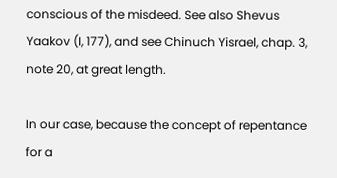conscious of the misdeed. See also Shevus Yaakov (I, 177), and see Chinuch Yisrael, chap. 3, note 20, at great length.

In our case, because the concept of repentance for a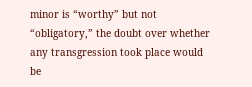minor is “worthy” but not “obligatory,” the doubt over whether any transgression took place would be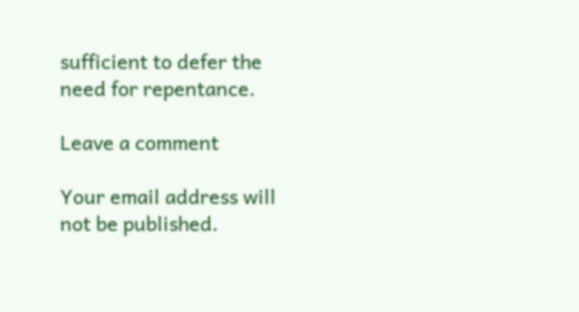sufficient to defer the need for repentance.

Leave a comment

Your email address will not be published.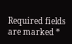Required fields are marked *